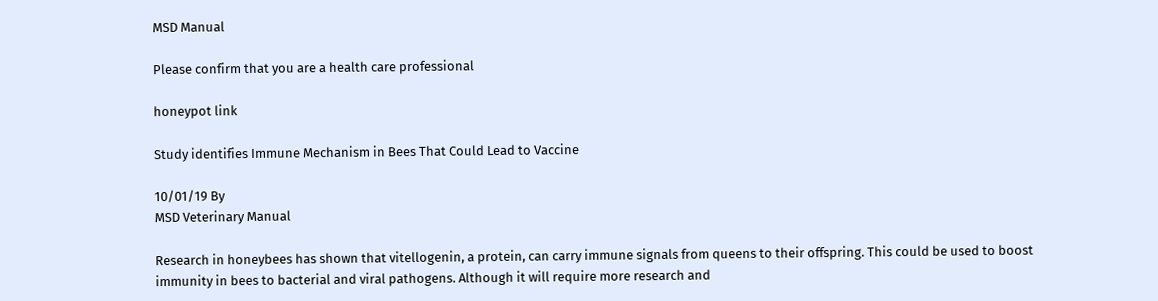MSD Manual

Please confirm that you are a health care professional

honeypot link

Study identifies Immune Mechanism in Bees That Could Lead to Vaccine

10/01/19 By
MSD Veterinary Manual

Research in honeybees has shown that vitellogenin, a protein, can carry immune signals from queens to their offspring. This could be used to boost immunity in bees to bacterial and viral pathogens. Although it will require more research and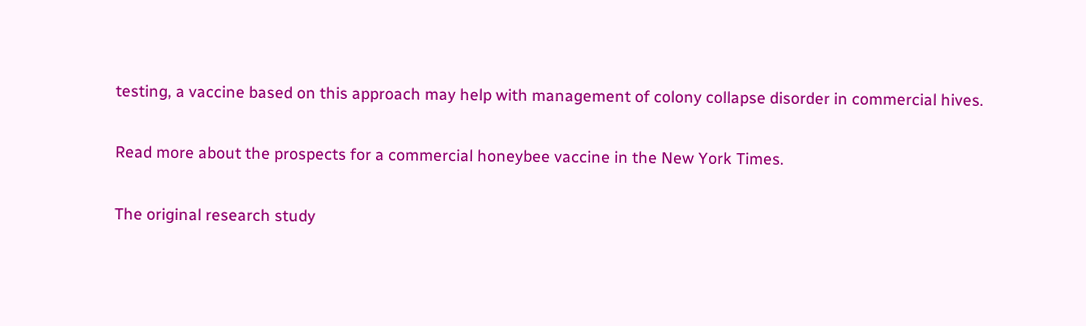testing, a vaccine based on this approach may help with management of colony collapse disorder in commercial hives.

Read more about the prospects for a commercial honeybee vaccine in the New York Times.

The original research study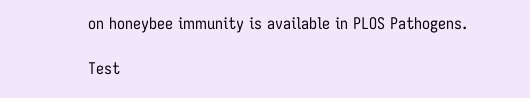on honeybee immunity is available in PLOS Pathogens.

Test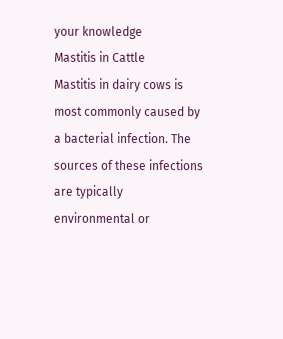your knowledge
Mastitis in Cattle
Mastitis in dairy cows is most commonly caused by a bacterial infection. The sources of these infections are typically environmental or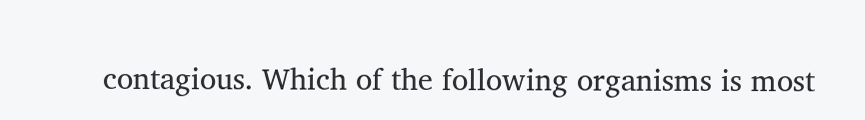contagious. Which of the following organisms is most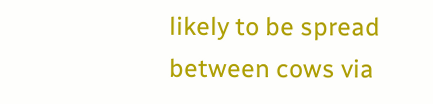likely to be spread between cows via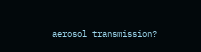aerosol transmission?